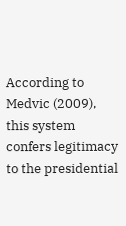According to Medvic (2009), this system confers legitimacy to the presidential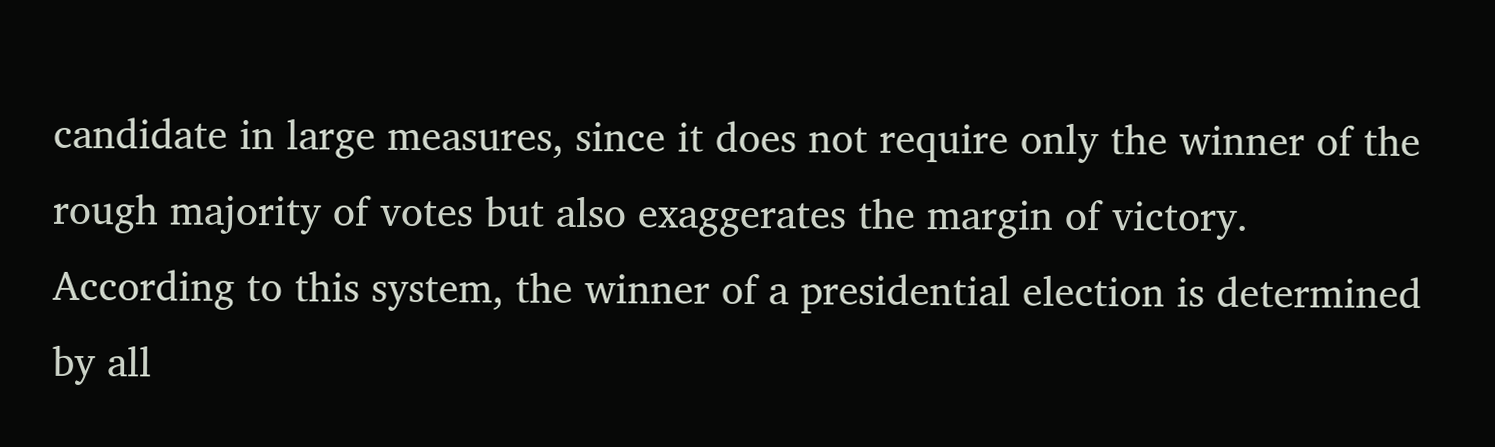candidate in large measures, since it does not require only the winner of the rough majority of votes but also exaggerates the margin of victory. According to this system, the winner of a presidential election is determined by all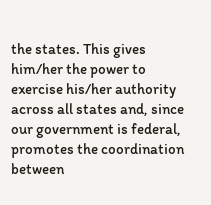the states. This gives him/her the power to exercise his/her authority across all states and, since our government is federal, promotes the coordination between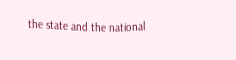the state and the national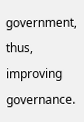government, thus, improving governance.